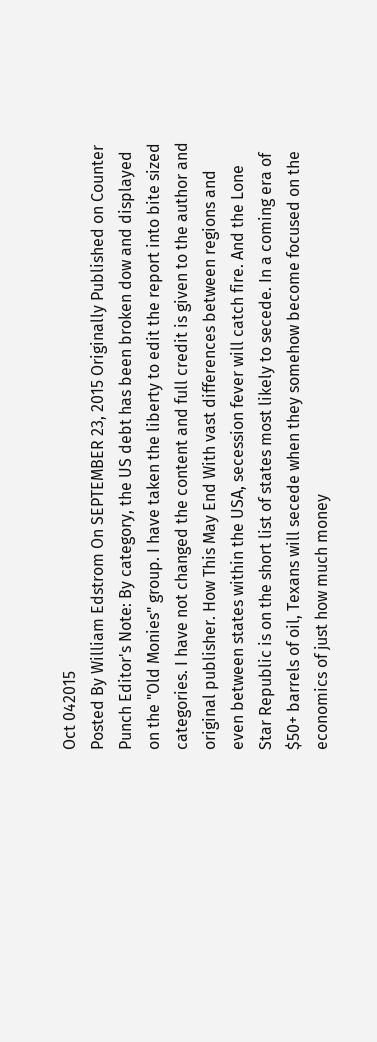Oct 042015
Posted By William Edstrom On SEPTEMBER 23, 2015 Originally Published on Counter Punch Editor's Note: By category, the US debt has been broken dow and displayed on the "Old Monies" group. I have taken the liberty to edit the report into bite sized categories. I have not changed the content and full credit is given to the author and original publisher. How This May End With vast differences between regions and even between states within the USA, secession fever will catch fire. And the Lone Star Republic is on the short list of states most likely to secede. In a coming era of $50+ barrels of oil, Texans will secede when they somehow become focused on the economics of just how much money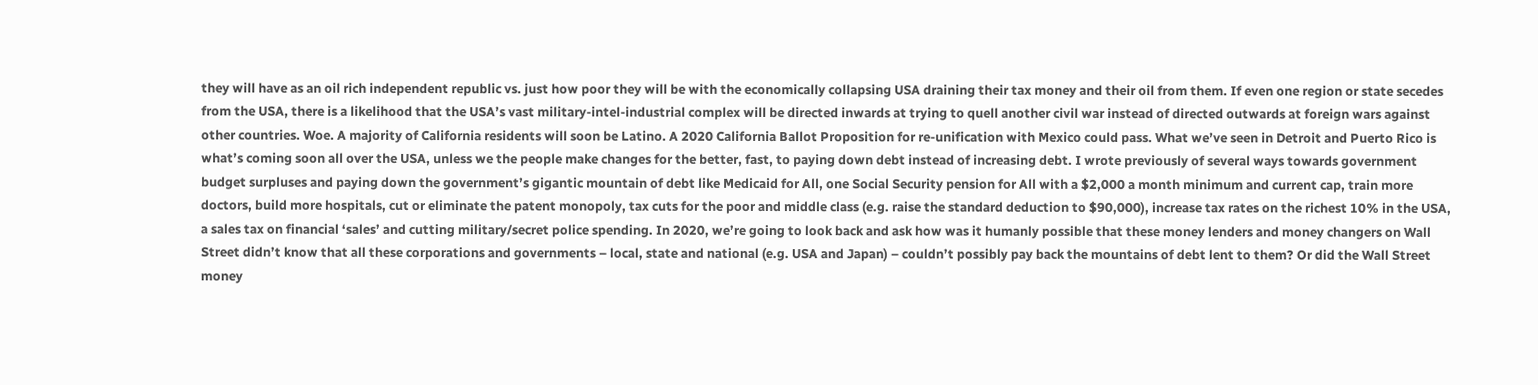they will have as an oil rich independent republic vs. just how poor they will be with the economically collapsing USA draining their tax money and their oil from them. If even one region or state secedes from the USA, there is a likelihood that the USA’s vast military-intel-industrial complex will be directed inwards at trying to quell another civil war instead of directed outwards at foreign wars against other countries. Woe. A majority of California residents will soon be Latino. A 2020 California Ballot Proposition for re-unification with Mexico could pass. What we’ve seen in Detroit and Puerto Rico is what’s coming soon all over the USA, unless we the people make changes for the better, fast, to paying down debt instead of increasing debt. I wrote previously of several ways towards government budget surpluses and paying down the government’s gigantic mountain of debt like Medicaid for All, one Social Security pension for All with a $2,000 a month minimum and current cap, train more doctors, build more hospitals, cut or eliminate the patent monopoly, tax cuts for the poor and middle class (e.g. raise the standard deduction to $90,000), increase tax rates on the richest 10% in the USA, a sales tax on financial ‘sales’ and cutting military/secret police spending. In 2020, we’re going to look back and ask how was it humanly possible that these money lenders and money changers on Wall Street didn’t know that all these corporations and governments – local, state and national (e.g. USA and Japan) – couldn’t possibly pay back the mountains of debt lent to them? Or did the Wall Street money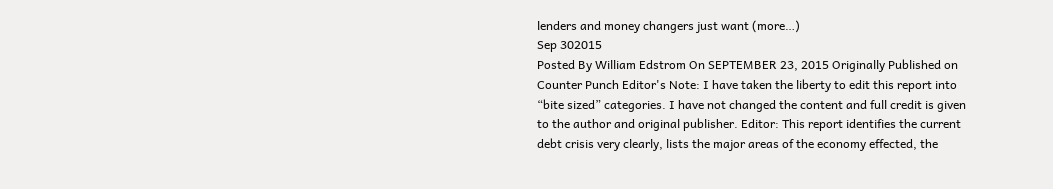lenders and money changers just want (more…)
Sep 302015
Posted By William Edstrom On SEPTEMBER 23, 2015 Originally Published on Counter Punch Editor's Note: I have taken the liberty to edit this report into “bite sized” categories. I have not changed the content and full credit is given to the author and original publisher. Editor: This report identifies the current debt crisis very clearly, lists the major areas of the economy effected, the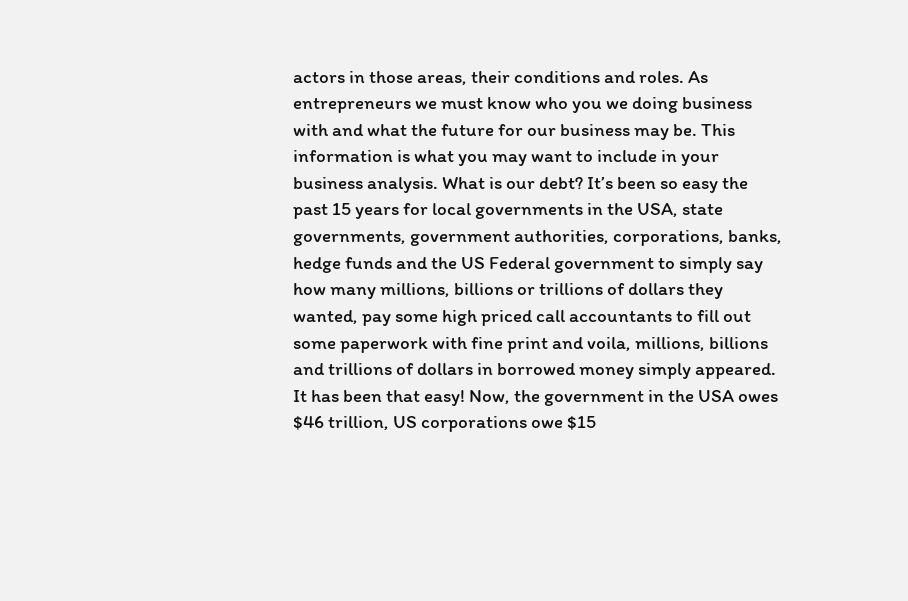actors in those areas, their conditions and roles. As entrepreneurs we must know who you we doing business with and what the future for our business may be. This information is what you may want to include in your business analysis. What is our debt? It’s been so easy the past 15 years for local governments in the USA, state governments, government authorities, corporations, banks, hedge funds and the US Federal government to simply say how many millions, billions or trillions of dollars they wanted, pay some high priced call accountants to fill out some paperwork with fine print and voila, millions, billions and trillions of dollars in borrowed money simply appeared. It has been that easy! Now, the government in the USA owes $46 trillion, US corporations owe $15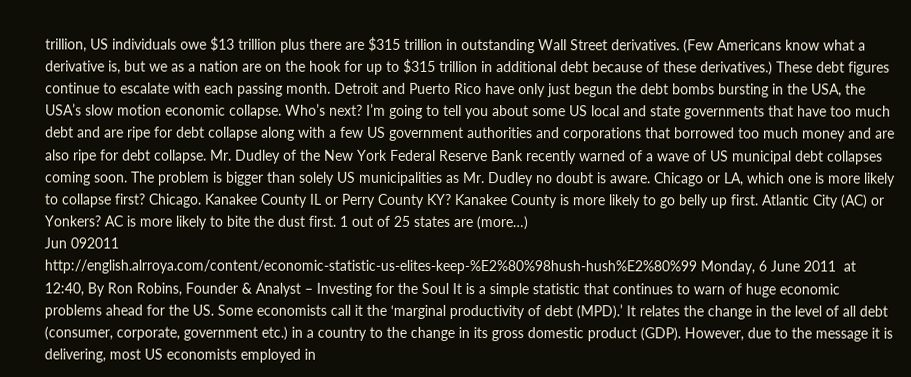trillion, US individuals owe $13 trillion plus there are $315 trillion in outstanding Wall Street derivatives. (Few Americans know what a derivative is, but we as a nation are on the hook for up to $315 trillion in additional debt because of these derivatives.) These debt figures continue to escalate with each passing month. Detroit and Puerto Rico have only just begun the debt bombs bursting in the USA, the USA’s slow motion economic collapse. Who’s next? I’m going to tell you about some US local and state governments that have too much debt and are ripe for debt collapse along with a few US government authorities and corporations that borrowed too much money and are also ripe for debt collapse. Mr. Dudley of the New York Federal Reserve Bank recently warned of a wave of US municipal debt collapses coming soon. The problem is bigger than solely US municipalities as Mr. Dudley no doubt is aware. Chicago or LA, which one is more likely to collapse first? Chicago. Kanakee County IL or Perry County KY? Kanakee County is more likely to go belly up first. Atlantic City (AC) or Yonkers? AC is more likely to bite the dust first. 1 out of 25 states are (more…)
Jun 092011
http://english.alrroya.com/content/economic-statistic-us-elites-keep-%E2%80%98hush-hush%E2%80%99 Monday, 6 June 2011  at  12:40, By Ron Robins, Founder & Analyst – Investing for the Soul It is a simple statistic that continues to warn of huge economic problems ahead for the US. Some economists call it the ‘marginal productivity of debt (MPD).’ It relates the change in the level of all debt (consumer, corporate, government etc.) in a country to the change in its gross domestic product (GDP). However, due to the message it is delivering, most US economists employed in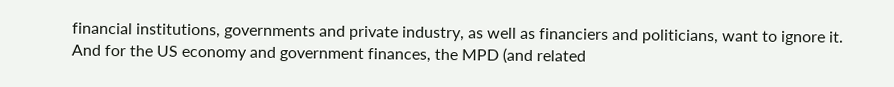financial institutions, governments and private industry, as well as financiers and politicians, want to ignore it. And for the US economy and government finances, the MPD (and related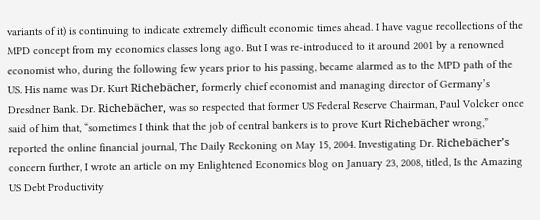variants of it) is continuing to indicate extremely difficult economic times ahead. I have vague recollections of the MPD concept from my economics classes long ago. But I was re-introduced to it around 2001 by a renowned economist who, during the following few years prior to his passing, became alarmed as to the MPD path of the US. His name was Dr. Kurt Richebächer, formerly chief economist and managing director of Germany’s Dresdner Bank. Dr. Richebächer, was so respected that former US Federal Reserve Chairman, Paul Volcker once said of him that, “sometimes I think that the job of central bankers is to prove Kurt Richebächer wrong,” reported the online financial journal, The Daily Reckoning on May 15, 2004. Investigating Dr. Richebächer’s concern further, I wrote an article on my Enlightened Economics blog on January 23, 2008, titled, Is the Amazing US Debt Productivity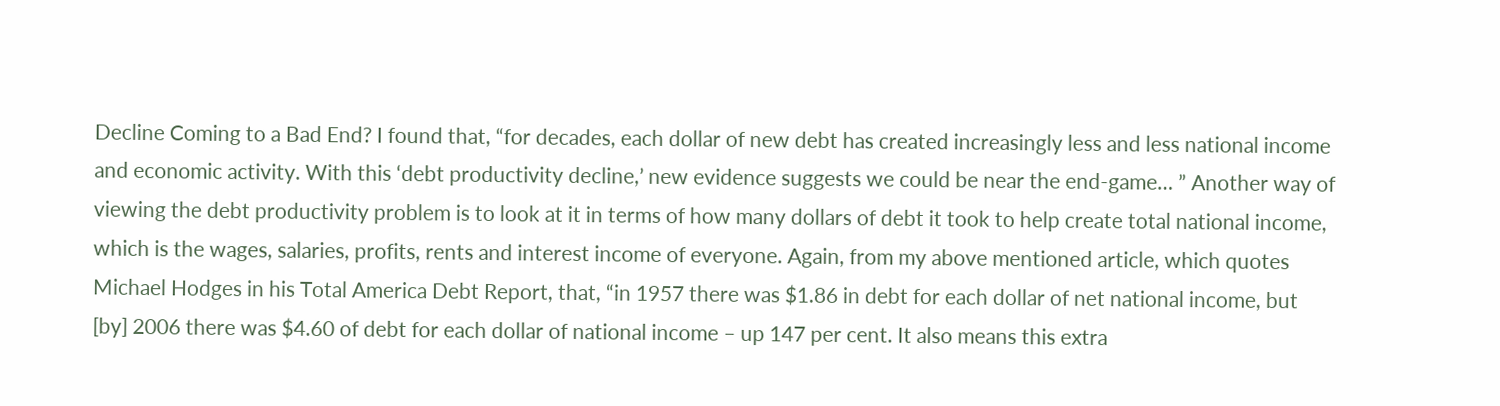Decline Coming to a Bad End? I found that, “for decades, each dollar of new debt has created increasingly less and less national income and economic activity. With this ‘debt productivity decline,’ new evidence suggests we could be near the end-game… ” Another way of viewing the debt productivity problem is to look at it in terms of how many dollars of debt it took to help create total national income, which is the wages, salaries, profits, rents and interest income of everyone. Again, from my above mentioned article, which quotes Michael Hodges in his Total America Debt Report, that, “in 1957 there was $1.86 in debt for each dollar of net national income, but [by] 2006 there was $4.60 of debt for each dollar of national income – up 147 per cent. It also means this extra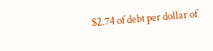$2.74 of debt per dollar of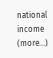national income (more…)